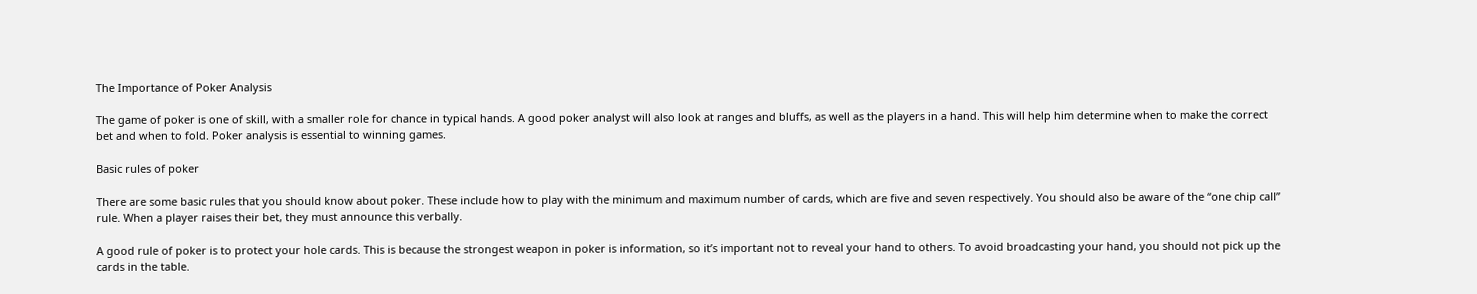The Importance of Poker Analysis

The game of poker is one of skill, with a smaller role for chance in typical hands. A good poker analyst will also look at ranges and bluffs, as well as the players in a hand. This will help him determine when to make the correct bet and when to fold. Poker analysis is essential to winning games.

Basic rules of poker

There are some basic rules that you should know about poker. These include how to play with the minimum and maximum number of cards, which are five and seven respectively. You should also be aware of the “one chip call” rule. When a player raises their bet, they must announce this verbally.

A good rule of poker is to protect your hole cards. This is because the strongest weapon in poker is information, so it’s important not to reveal your hand to others. To avoid broadcasting your hand, you should not pick up the cards in the table.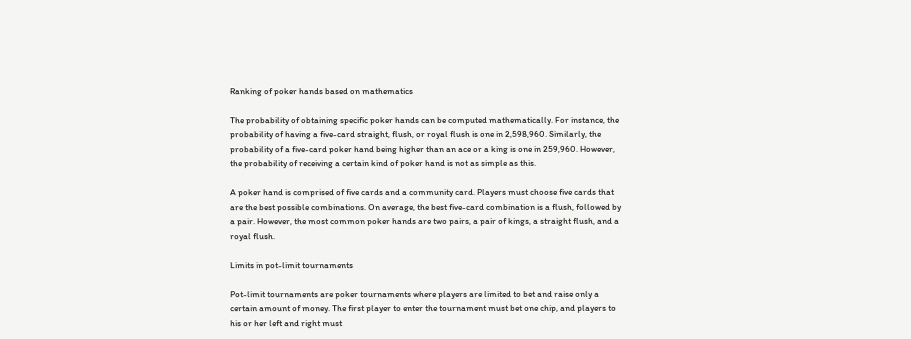Ranking of poker hands based on mathematics

The probability of obtaining specific poker hands can be computed mathematically. For instance, the probability of having a five-card straight, flush, or royal flush is one in 2,598,960. Similarly, the probability of a five-card poker hand being higher than an ace or a king is one in 259,960. However, the probability of receiving a certain kind of poker hand is not as simple as this.

A poker hand is comprised of five cards and a community card. Players must choose five cards that are the best possible combinations. On average, the best five-card combination is a flush, followed by a pair. However, the most common poker hands are two pairs, a pair of kings, a straight flush, and a royal flush.

Limits in pot-limit tournaments

Pot-limit tournaments are poker tournaments where players are limited to bet and raise only a certain amount of money. The first player to enter the tournament must bet one chip, and players to his or her left and right must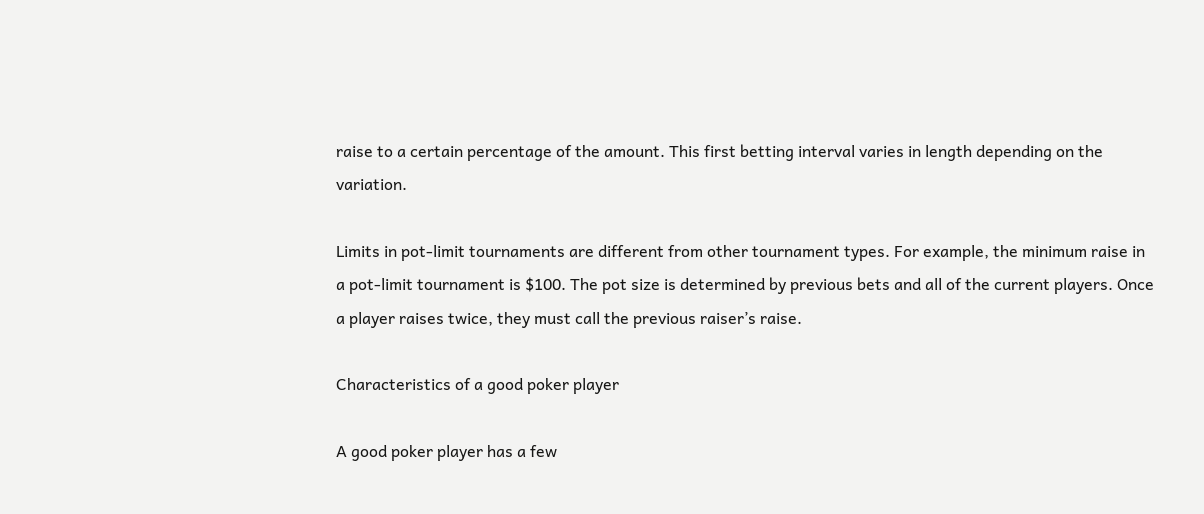raise to a certain percentage of the amount. This first betting interval varies in length depending on the variation.

Limits in pot-limit tournaments are different from other tournament types. For example, the minimum raise in a pot-limit tournament is $100. The pot size is determined by previous bets and all of the current players. Once a player raises twice, they must call the previous raiser’s raise.

Characteristics of a good poker player

A good poker player has a few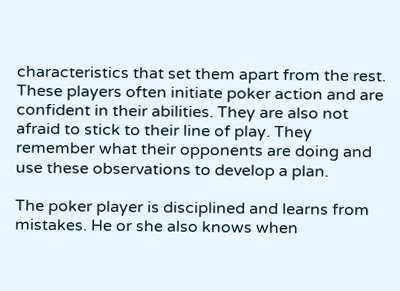characteristics that set them apart from the rest. These players often initiate poker action and are confident in their abilities. They are also not afraid to stick to their line of play. They remember what their opponents are doing and use these observations to develop a plan.

The poker player is disciplined and learns from mistakes. He or she also knows when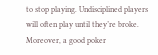to stop playing. Undisciplined players will often play until they’re broke. Moreover, a good poker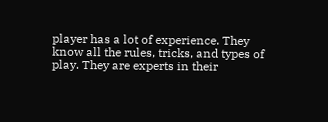player has a lot of experience. They know all the rules, tricks, and types of play. They are experts in their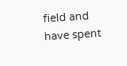field and have spent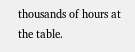thousands of hours at the table.